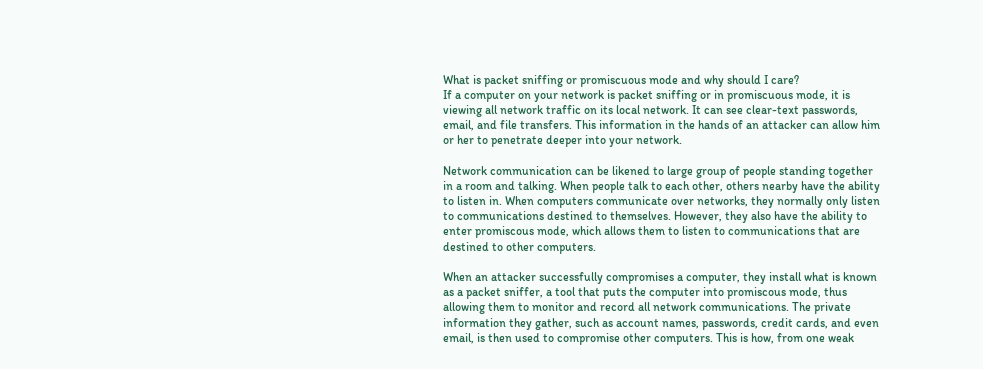What is packet sniffing or promiscuous mode and why should I care?
If a computer on your network is packet sniffing or in promiscuous mode, it is viewing all network traffic on its local network. It can see clear-text passwords, email, and file transfers. This information in the hands of an attacker can allow him or her to penetrate deeper into your network.

Network communication can be likened to large group of people standing together in a room and talking. When people talk to each other, others nearby have the ability to listen in. When computers communicate over networks, they normally only listen to communications destined to themselves. However, they also have the ability to enter promiscous mode, which allows them to listen to communications that are destined to other computers.

When an attacker successfully compromises a computer, they install what is known as a packet sniffer, a tool that puts the computer into promiscous mode, thus allowing them to monitor and record all network communications. The private information they gather, such as account names, passwords, credit cards, and even email, is then used to compromise other computers. This is how, from one weak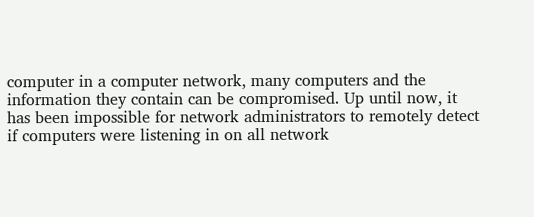computer in a computer network, many computers and the information they contain can be compromised. Up until now, it has been impossible for network administrators to remotely detect if computers were listening in on all network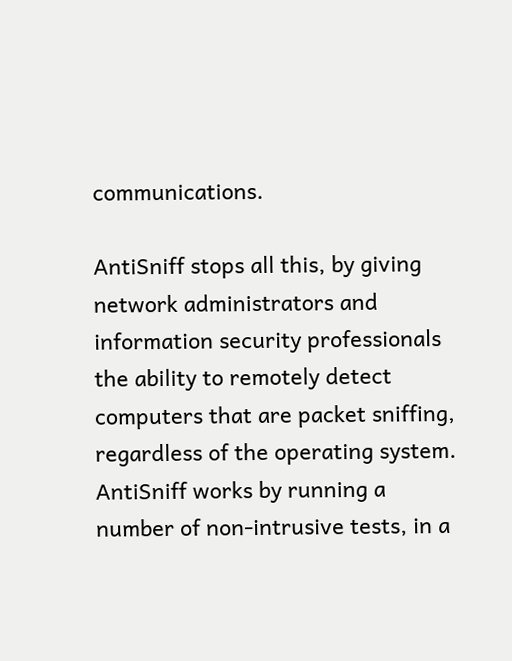communications.

AntiSniff stops all this, by giving network administrators and information security professionals the ability to remotely detect computers that are packet sniffing, regardless of the operating system. AntiSniff works by running a number of non-intrusive tests, in a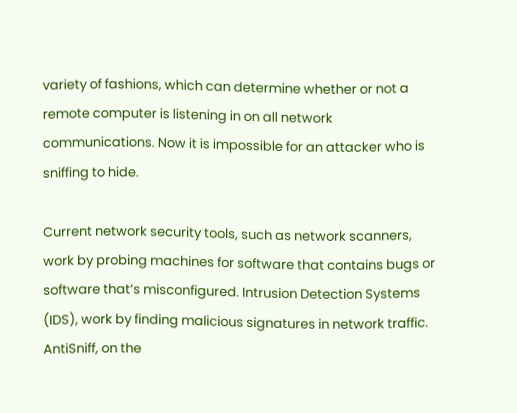variety of fashions, which can determine whether or not a remote computer is listening in on all network communications. Now it is impossible for an attacker who is sniffing to hide.

Current network security tools, such as network scanners, work by probing machines for software that contains bugs or software that’s misconfigured. Intrusion Detection Systems (IDS), work by finding malicious signatures in network traffic. AntiSniff, on the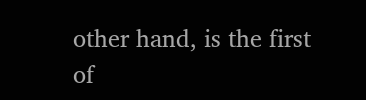other hand, is the first of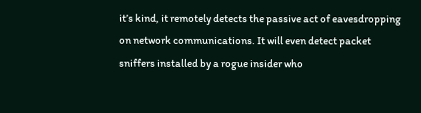it’s kind, it remotely detects the passive act of eavesdropping on network communications. It will even detect packet sniffers installed by a rogue insider who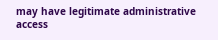may have legitimate administrative access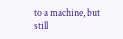to a machine, but still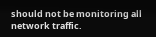should not be monitoring all network traffic.